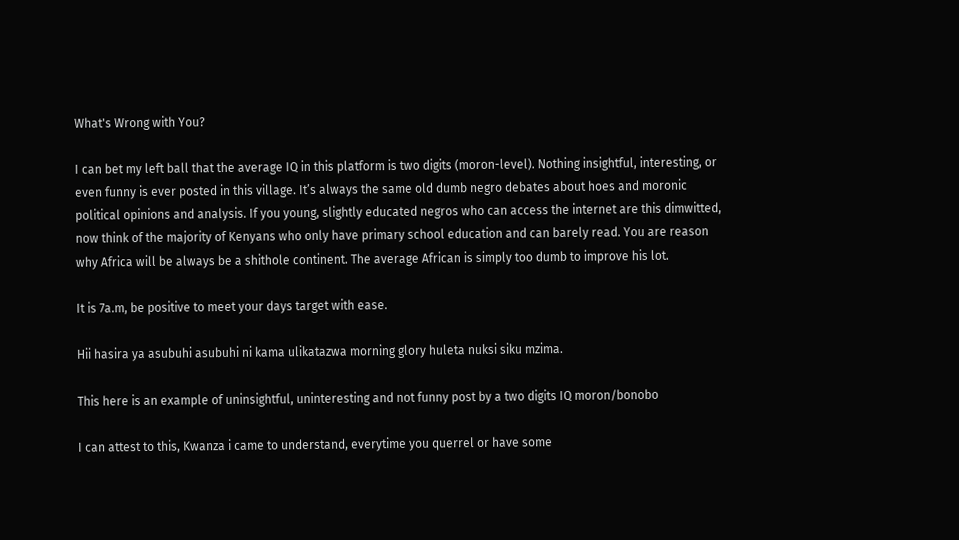What's Wrong with You?

I can bet my left ball that the average IQ in this platform is two digits (moron-level). Nothing insightful, interesting, or even funny is ever posted in this village. It’s always the same old dumb negro debates about hoes and moronic political opinions and analysis. If you young, slightly educated negros who can access the internet are this dimwitted, now think of the majority of Kenyans who only have primary school education and can barely read. You are reason why Africa will be always be a shithole continent. The average African is simply too dumb to improve his lot.

It is 7a.m, be positive to meet your days target with ease.

Hii hasira ya asubuhi asubuhi ni kama ulikatazwa morning glory huleta nuksi siku mzima.

This here is an example of uninsightful, uninteresting and not funny post by a two digits IQ moron/bonobo

I can attest to this, Kwanza i came to understand, everytime you querrel or have some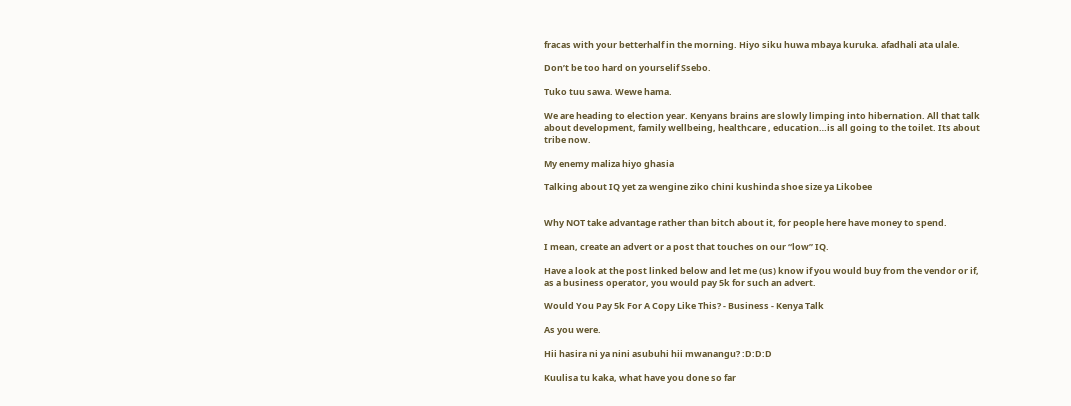fracas with your betterhalf in the morning. Hiyo siku huwa mbaya kuruka. afadhali ata ulale.

Don’t be too hard on yourselif Ssebo.

Tuko tuu sawa. Wewe hama.

We are heading to election year. Kenyans brains are slowly limping into hibernation. All that talk about development, family wellbeing, healthcare , education…is all going to the toilet. Its about tribe now.

My enemy maliza hiyo ghasia

Talking about IQ yet za wengine ziko chini kushinda shoe size ya Likobee


Why NOT take advantage rather than bitch about it, for people here have money to spend.

I mean, create an advert or a post that touches on our “low” IQ.

Have a look at the post linked below and let me (us) know if you would buy from the vendor or if, as a business operator, you would pay 5k for such an advert.

Would You Pay 5k For A Copy Like This? - Business - Kenya Talk

As you were.

Hii hasira ni ya nini asubuhi hii mwanangu? :D:D:D

Kuulisa tu kaka, what have you done so far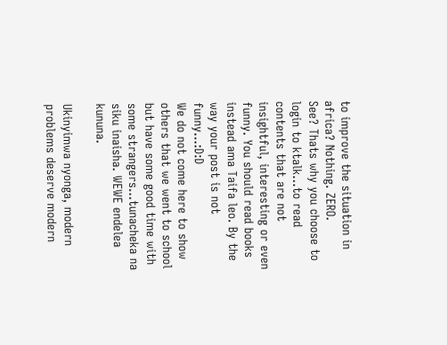to improve the situation in africa? Nothing. ZERO.
See? Thats why you choose to login to ktalk…to read contents that are not insightful, interesting or even funny. You should read books instead ama Taifa leo. By the way your post is not funny…:D:D
We do not come here to show others that we went to school but have some good time with some strangers…tunacheka na siku inaisha. WEWE endelea kununa.

Ukinyimwa nyonga, modern problems deserve modern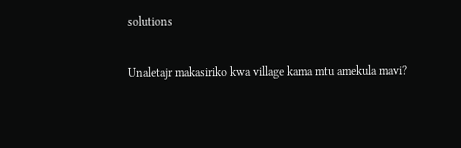solutions

Unaletajr makasiriko kwa village kama mtu amekula mavi?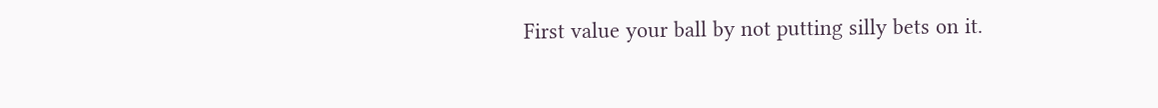First value your ball by not putting silly bets on it.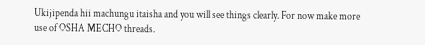Ukijipenda hii machungu itaisha and you will see things clearly. For now make more use of OSHA MECHO threads.